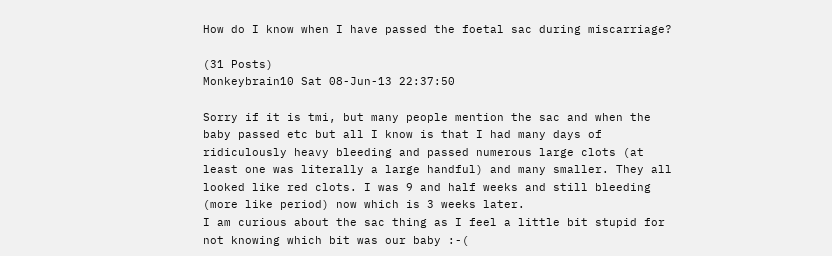How do I know when I have passed the foetal sac during miscarriage?

(31 Posts)
Monkeybrain10 Sat 08-Jun-13 22:37:50

Sorry if it is tmi, but many people mention the sac and when the baby passed etc but all I know is that I had many days of ridiculously heavy bleeding and passed numerous large clots (at least one was literally a large handful) and many smaller. They all looked like red clots. I was 9 and half weeks and still bleeding (more like period) now which is 3 weeks later.
I am curious about the sac thing as I feel a little bit stupid for not knowing which bit was our baby :-(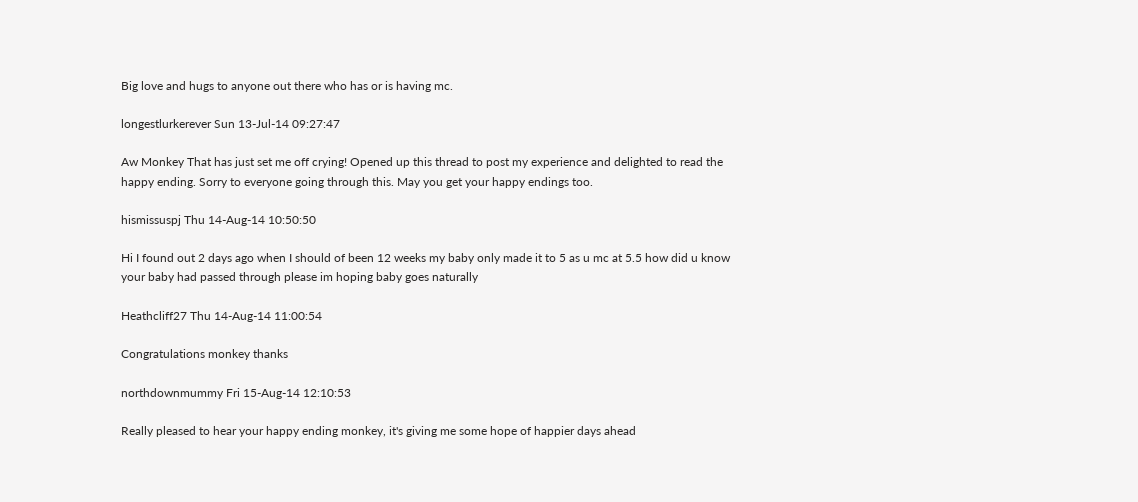Big love and hugs to anyone out there who has or is having mc.

longestlurkerever Sun 13-Jul-14 09:27:47

Aw Monkey That has just set me off crying! Opened up this thread to post my experience and delighted to read the happy ending. Sorry to everyone going through this. May you get your happy endings too.

hismissuspj Thu 14-Aug-14 10:50:50

Hi I found out 2 days ago when I should of been 12 weeks my baby only made it to 5 as u mc at 5.5 how did u know your baby had passed through please im hoping baby goes naturally

Heathcliff27 Thu 14-Aug-14 11:00:54

Congratulations monkey thanks

northdownmummy Fri 15-Aug-14 12:10:53

Really pleased to hear your happy ending monkey, it's giving me some hope of happier days ahead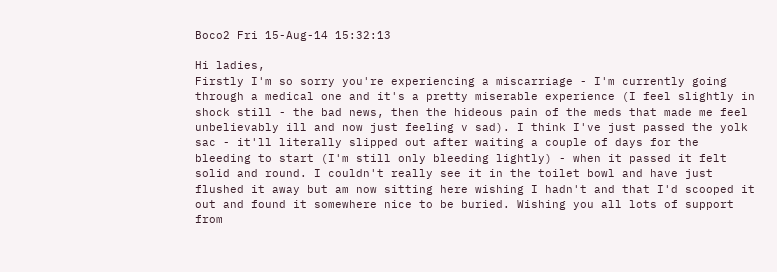Boco2 Fri 15-Aug-14 15:32:13

Hi ladies,
Firstly I'm so sorry you're experiencing a miscarriage - I'm currently going through a medical one and it's a pretty miserable experience (I feel slightly in shock still - the bad news, then the hideous pain of the meds that made me feel unbelievably ill and now just feeling v sad). I think I've just passed the yolk sac - it'll literally slipped out after waiting a couple of days for the bleeding to start (I'm still only bleeding lightly) - when it passed it felt solid and round. I couldn't really see it in the toilet bowl and have just flushed it away but am now sitting here wishing I hadn't and that I'd scooped it out and found it somewhere nice to be buried. Wishing you all lots of support from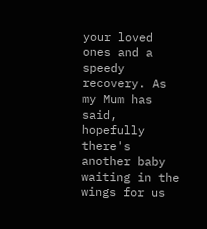your loved ones and a speedy recovery. As my Mum has said, hopefully there's another baby waiting in the wings for us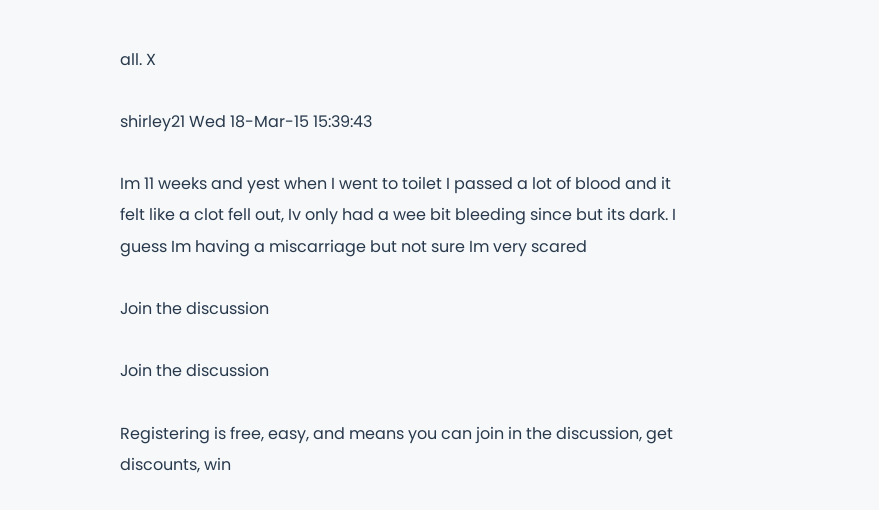all. X

shirley21 Wed 18-Mar-15 15:39:43

Im 11 weeks and yest when I went to toilet I passed a lot of blood and it felt like a clot fell out, Iv only had a wee bit bleeding since but its dark. I guess Im having a miscarriage but not sure Im very scared

Join the discussion

Join the discussion

Registering is free, easy, and means you can join in the discussion, get discounts, win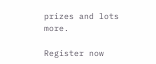prizes and lots more.

Register now